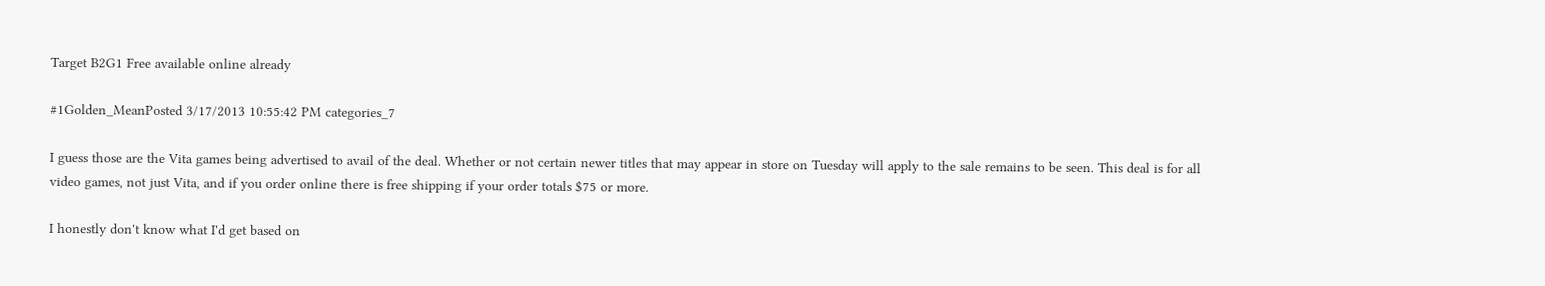Target B2G1 Free available online already

#1Golden_MeanPosted 3/17/2013 10:55:42 PM categories_7

I guess those are the Vita games being advertised to avail of the deal. Whether or not certain newer titles that may appear in store on Tuesday will apply to the sale remains to be seen. This deal is for all video games, not just Vita, and if you order online there is free shipping if your order totals $75 or more.

I honestly don't know what I'd get based on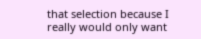that selection because I really would only want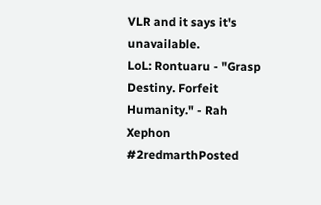VLR and it says it's unavailable.
LoL: Rontuaru - "Grasp Destiny. Forfeit Humanity." - Rah Xephon
#2redmarthPosted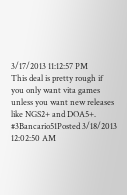3/17/2013 11:12:57 PM
This deal is pretty rough if you only want vita games unless you want new releases like NGS2+ and DOA5+.
#3Bancario51Posted 3/18/2013 12:02:50 AM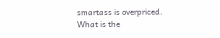smartass is overpriced.
What is the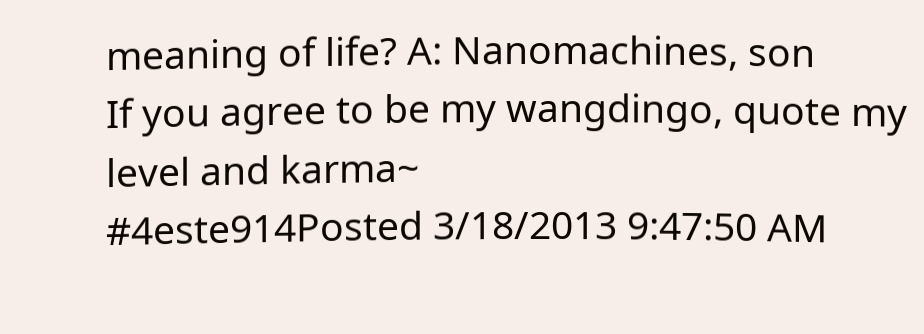meaning of life? A: Nanomachines, son
If you agree to be my wangdingo, quote my level and karma~
#4este914Posted 3/18/2013 9:47:50 AM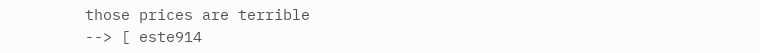those prices are terrible
--> [ este914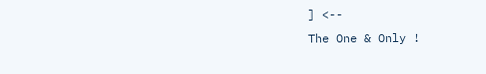] <--
The One & Only !